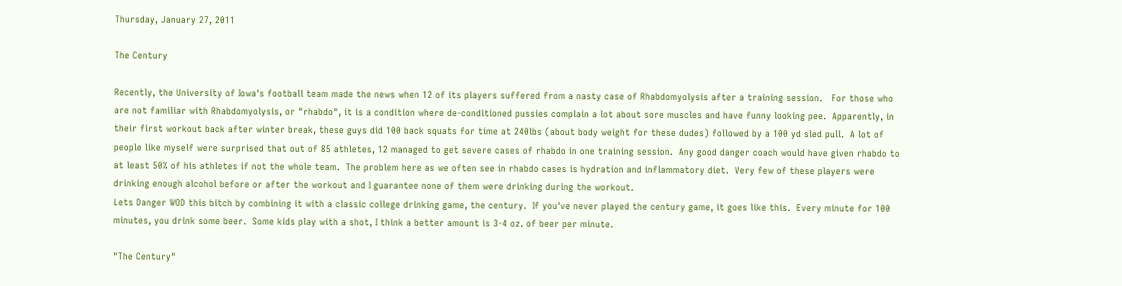Thursday, January 27, 2011

The Century

Recently, the University of Iowa's football team made the news when 12 of its players suffered from a nasty case of Rhabdomyolysis after a training session.   For those who are not familiar with Rhabdomyolysis, or "rhabdo", it is a condition where de-conditioned pussies complain a lot about sore muscles and have funny looking pee.  Apparently, in their first workout back after winter break, these guys did 100 back squats for time at 240lbs (about body weight for these dudes) followed by a 100 yd sled pull.  A lot of people like myself were surprised that out of 85 athletes, 12 managed to get severe cases of rhabdo in one training session.  Any good danger coach would have given rhabdo to at least 50% of his athletes if not the whole team.  The problem here as we often see in rhabdo cases is hydration and inflammatory diet.  Very few of these players were drinking enough alcohol before or after the workout and I guarantee none of them were drinking during the workout.
Lets Danger WOD this bitch by combining it with a classic college drinking game, the century.  If you've never played the century game, it goes like this.  Every minute for 100 minutes, you drink some beer.  Some kids play with a shot, I think a better amount is 3-4 oz. of beer per minute.

"The Century"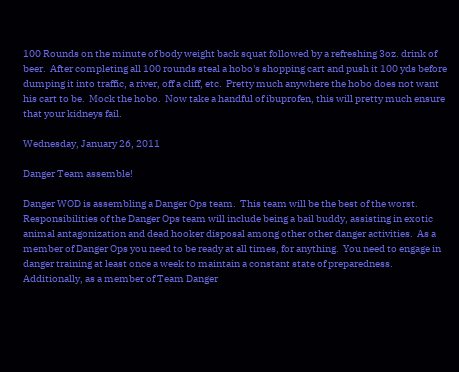100 Rounds on the minute of body weight back squat followed by a refreshing 3oz. drink of beer.  After completing all 100 rounds steal a hobo's shopping cart and push it 100 yds before dumping it into traffic, a river, off a cliff, etc.  Pretty much anywhere the hobo does not want his cart to be.  Mock the hobo.  Now take a handful of ibuprofen, this will pretty much ensure that your kidneys fail.

Wednesday, January 26, 2011

Danger Team assemble!

Danger WOD is assembling a Danger Ops team.  This team will be the best of the worst.  Responsibilities of the Danger Ops team will include being a bail buddy, assisting in exotic animal antagonization and dead hooker disposal among other other danger activities.  As a member of Danger Ops you need to be ready at all times, for anything.  You need to engage in danger training at least once a week to maintain a constant state of preparedness.  Additionally, as a member of Team Danger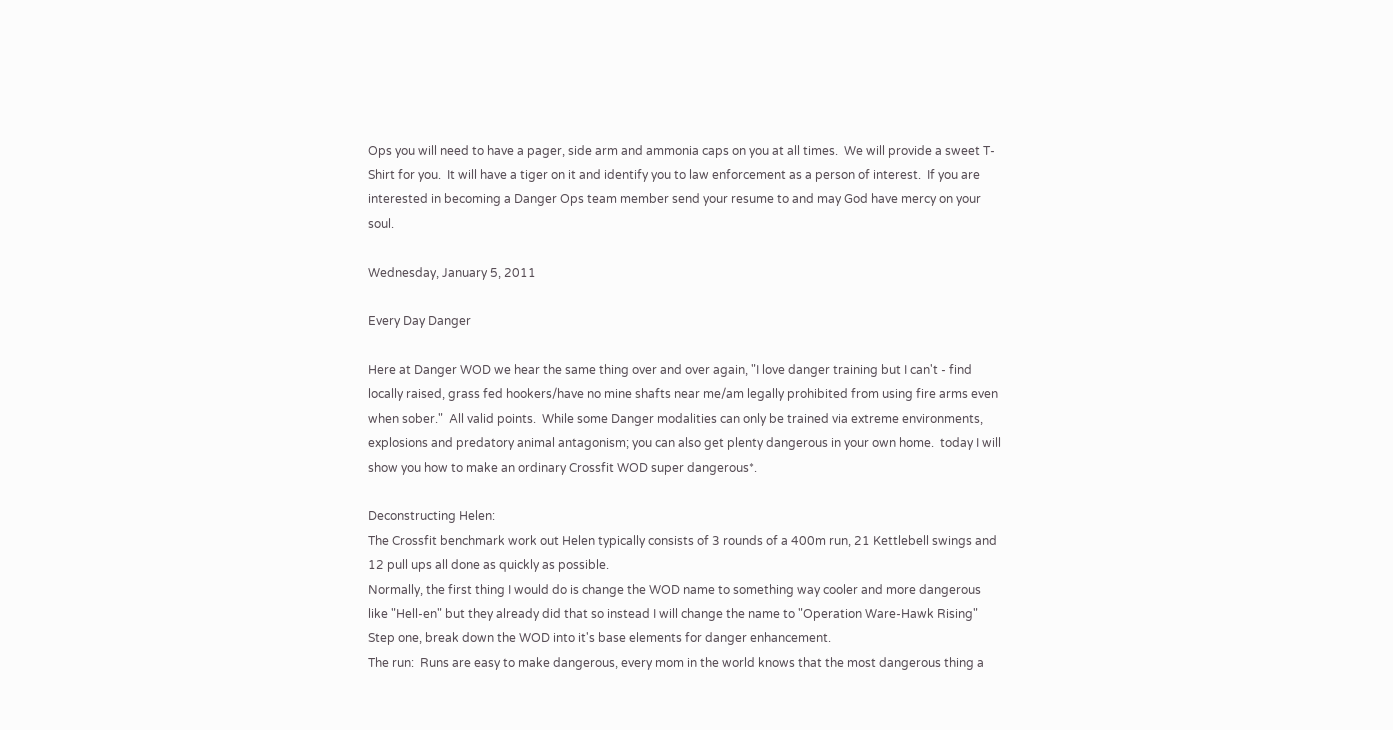Ops you will need to have a pager, side arm and ammonia caps on you at all times.  We will provide a sweet T-Shirt for you.  It will have a tiger on it and identify you to law enforcement as a person of interest.  If you are interested in becoming a Danger Ops team member send your resume to and may God have mercy on your soul.

Wednesday, January 5, 2011

Every Day Danger

Here at Danger WOD we hear the same thing over and over again, "I love danger training but I can't - find locally raised, grass fed hookers/have no mine shafts near me/am legally prohibited from using fire arms even when sober."  All valid points.  While some Danger modalities can only be trained via extreme environments, explosions and predatory animal antagonism; you can also get plenty dangerous in your own home.  today I will show you how to make an ordinary Crossfit WOD super dangerous*.

Deconstructing Helen:
The Crossfit benchmark work out Helen typically consists of 3 rounds of a 400m run, 21 Kettlebell swings and 12 pull ups all done as quickly as possible.
Normally, the first thing I would do is change the WOD name to something way cooler and more dangerous like "Hell-en" but they already did that so instead I will change the name to "Operation Ware-Hawk Rising"
Step one, break down the WOD into it's base elements for danger enhancement.
The run:  Runs are easy to make dangerous, every mom in the world knows that the most dangerous thing a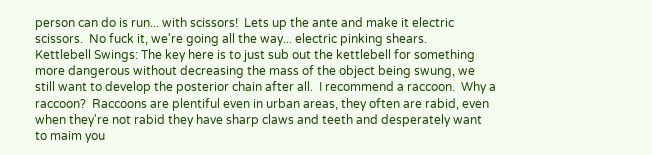person can do is run... with scissors!  Lets up the ante and make it electric scissors.  No fuck it, we're going all the way... electric pinking shears.
Kettlebell Swings: The key here is to just sub out the kettlebell for something more dangerous without decreasing the mass of the object being swung, we still want to develop the posterior chain after all.  I recommend a raccoon.  Why a raccoon?  Raccoons are plentiful even in urban areas, they often are rabid, even when they're not rabid they have sharp claws and teeth and desperately want to maim you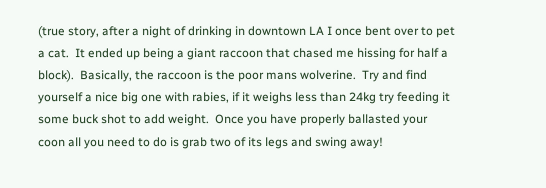(true story, after a night of drinking in downtown LA I once bent over to pet a cat.  It ended up being a giant raccoon that chased me hissing for half a block).  Basically, the raccoon is the poor mans wolverine.  Try and find yourself a nice big one with rabies, if it weighs less than 24kg try feeding it some buck shot to add weight.  Once you have properly ballasted your coon all you need to do is grab two of its legs and swing away!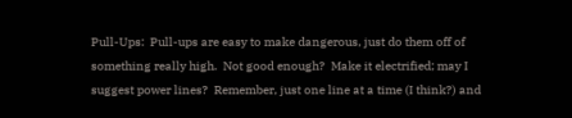Pull-Ups:  Pull-ups are easy to make dangerous, just do them off of something really high.  Not good enough?  Make it electrified; may I suggest power lines?  Remember, just one line at a time (I think?) and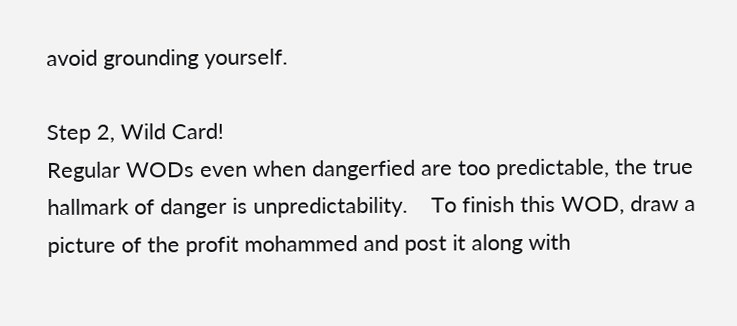avoid grounding yourself.

Step 2, Wild Card!
Regular WODs even when dangerfied are too predictable, the true hallmark of danger is unpredictability.    To finish this WOD, draw a picture of the profit mohammed and post it along with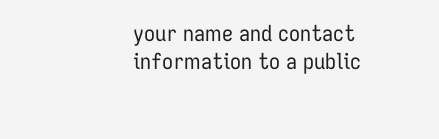your name and contact information to a public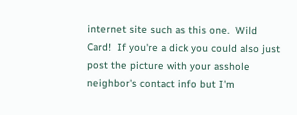internet site such as this one.  Wild Card!  If you're a dick you could also just post the picture with your asshole neighbor's contact info but I'm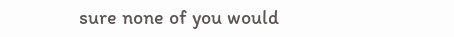sure none of you would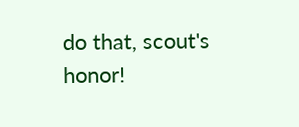do that, scout's honor!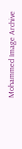Mohammed Image Archive